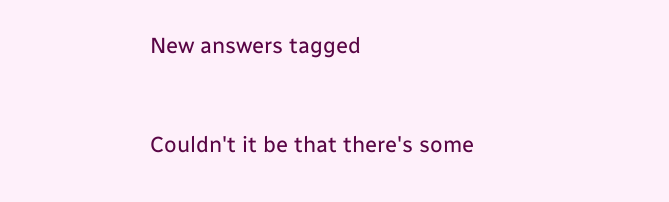New answers tagged


Couldn't it be that there's some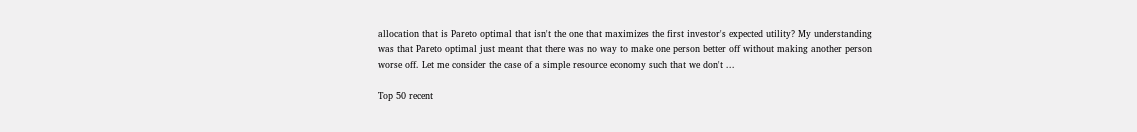allocation that is Pareto optimal that isn't the one that maximizes the first investor's expected utility? My understanding was that Pareto optimal just meant that there was no way to make one person better off without making another person worse off. Let me consider the case of a simple resource economy such that we don't ...

Top 50 recent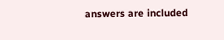answers are included